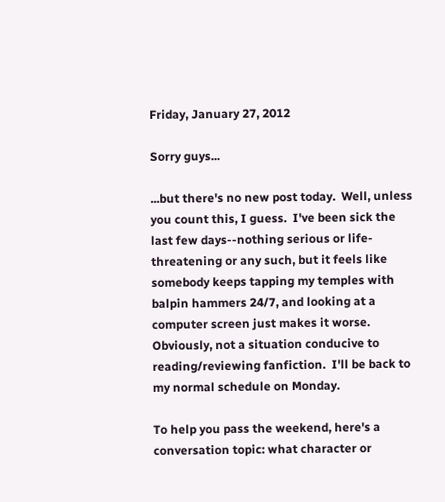Friday, January 27, 2012

Sorry guys...

...but there's no new post today.  Well, unless you count this, I guess.  I've been sick the last few days--nothing serious or life-threatening or any such, but it feels like somebody keeps tapping my temples with balpin hammers 24/7, and looking at a computer screen just makes it worse.  Obviously, not a situation conducive to reading/reviewing fanfiction.  I'll be back to my normal schedule on Monday.

To help you pass the weekend, here's a conversation topic: what character or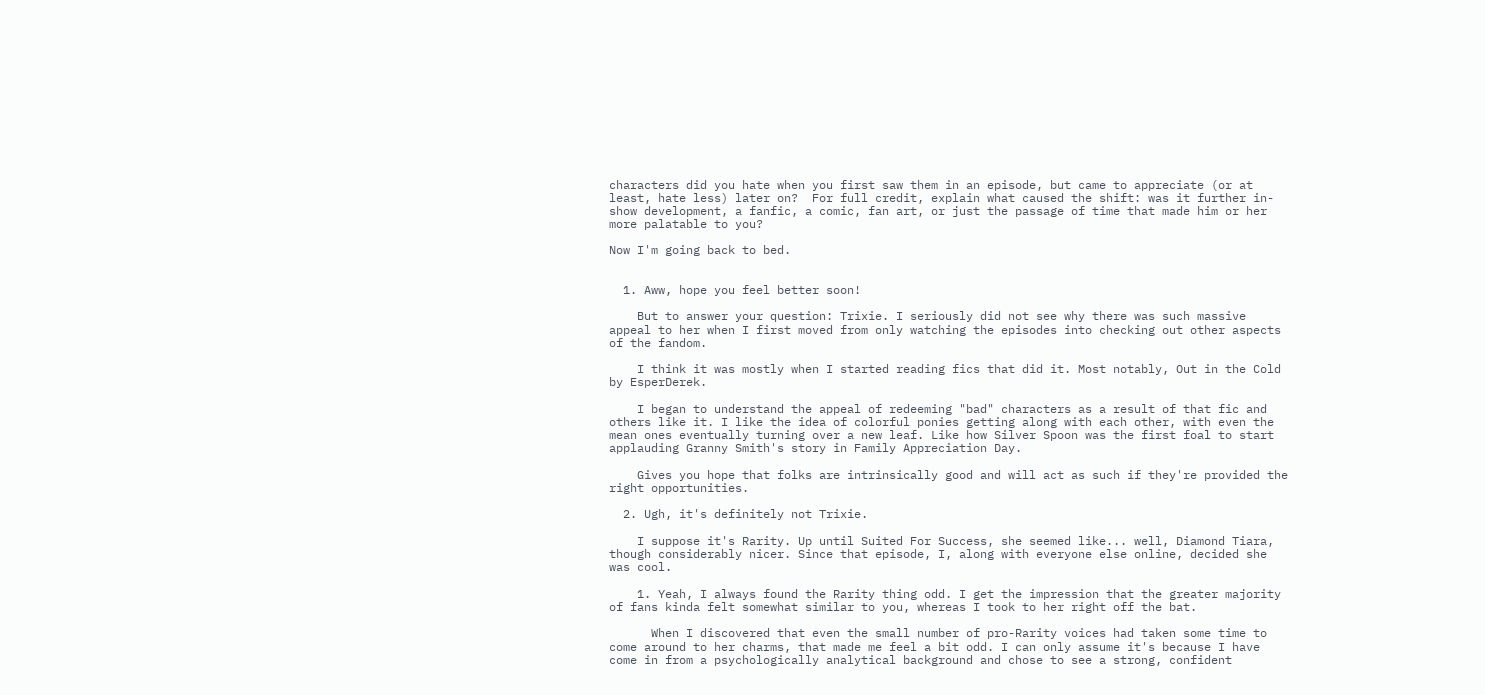characters did you hate when you first saw them in an episode, but came to appreciate (or at least, hate less) later on?  For full credit, explain what caused the shift: was it further in-show development, a fanfic, a comic, fan art, or just the passage of time that made him or her more palatable to you?

Now I'm going back to bed.


  1. Aww, hope you feel better soon!

    But to answer your question: Trixie. I seriously did not see why there was such massive appeal to her when I first moved from only watching the episodes into checking out other aspects of the fandom.

    I think it was mostly when I started reading fics that did it. Most notably, Out in the Cold by EsperDerek.

    I began to understand the appeal of redeeming "bad" characters as a result of that fic and others like it. I like the idea of colorful ponies getting along with each other, with even the mean ones eventually turning over a new leaf. Like how Silver Spoon was the first foal to start applauding Granny Smith's story in Family Appreciation Day.

    Gives you hope that folks are intrinsically good and will act as such if they're provided the right opportunities.

  2. Ugh, it's definitely not Trixie.

    I suppose it's Rarity. Up until Suited For Success, she seemed like... well, Diamond Tiara, though considerably nicer. Since that episode, I, along with everyone else online, decided she was cool.

    1. Yeah, I always found the Rarity thing odd. I get the impression that the greater majority of fans kinda felt somewhat similar to you, whereas I took to her right off the bat.

      When I discovered that even the small number of pro-Rarity voices had taken some time to come around to her charms, that made me feel a bit odd. I can only assume it's because I have come in from a psychologically analytical background and chose to see a strong, confident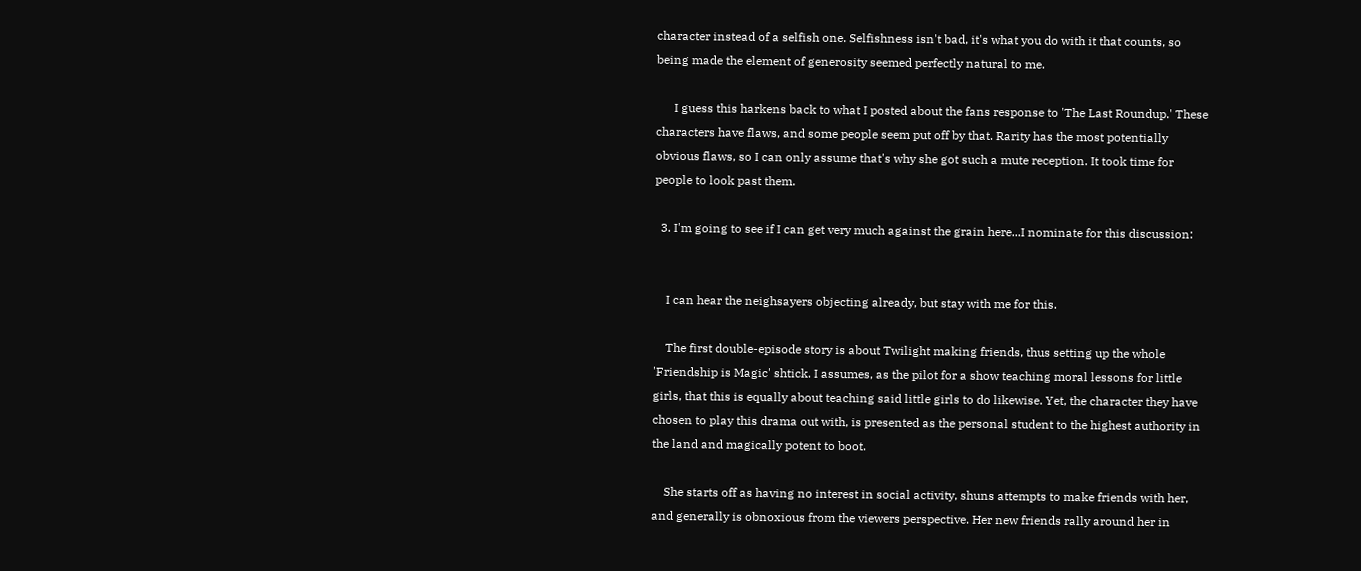character instead of a selfish one. Selfishness isn't bad, it's what you do with it that counts, so being made the element of generosity seemed perfectly natural to me.

      I guess this harkens back to what I posted about the fans response to 'The Last Roundup.' These characters have flaws, and some people seem put off by that. Rarity has the most potentially obvious flaws, so I can only assume that's why she got such a mute reception. It took time for people to look past them.

  3. I'm going to see if I can get very much against the grain here...I nominate for this discussion:


    I can hear the neighsayers objecting already, but stay with me for this.

    The first double-episode story is about Twilight making friends, thus setting up the whole 'Friendship is Magic' shtick. I assumes, as the pilot for a show teaching moral lessons for little girls, that this is equally about teaching said little girls to do likewise. Yet, the character they have chosen to play this drama out with, is presented as the personal student to the highest authority in the land and magically potent to boot.

    She starts off as having no interest in social activity, shuns attempts to make friends with her, and generally is obnoxious from the viewers perspective. Her new friends rally around her in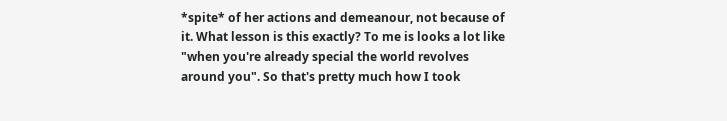*spite* of her actions and demeanour, not because of it. What lesson is this exactly? To me is looks a lot like "when you're already special the world revolves around you". So that's pretty much how I took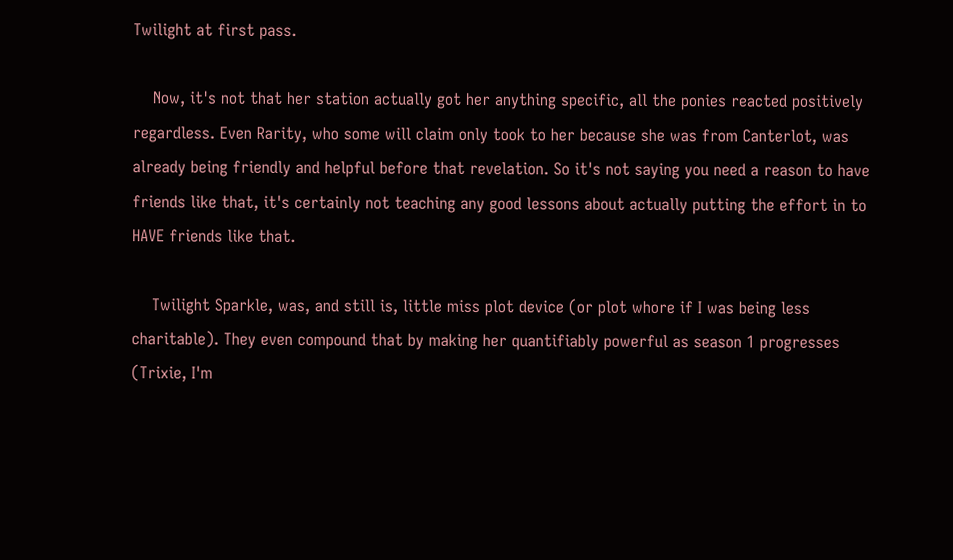Twilight at first pass.

    Now, it's not that her station actually got her anything specific, all the ponies reacted positively regardless. Even Rarity, who some will claim only took to her because she was from Canterlot, was already being friendly and helpful before that revelation. So it's not saying you need a reason to have friends like that, it's certainly not teaching any good lessons about actually putting the effort in to HAVE friends like that.

    Twilight Sparkle, was, and still is, little miss plot device (or plot whore if I was being less charitable). They even compound that by making her quantifiably powerful as season 1 progresses (Trixie, I'm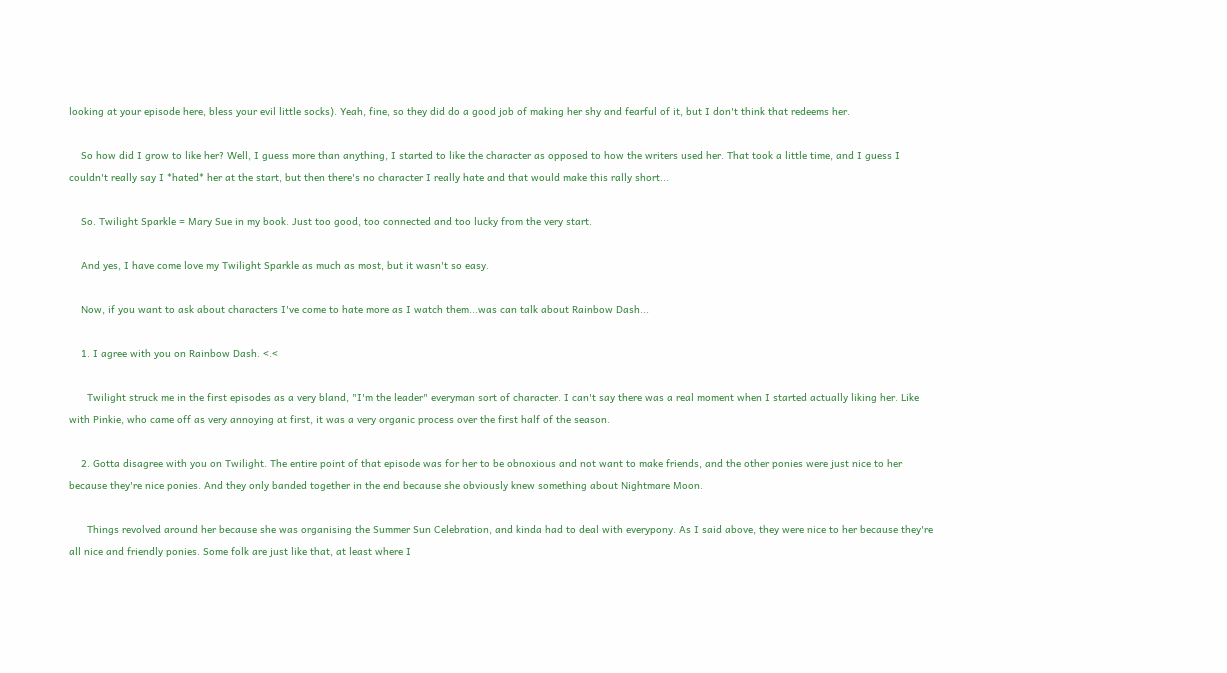looking at your episode here, bless your evil little socks). Yeah, fine, so they did do a good job of making her shy and fearful of it, but I don't think that redeems her.

    So how did I grow to like her? Well, I guess more than anything, I started to like the character as opposed to how the writers used her. That took a little time, and I guess I couldn't really say I *hated* her at the start, but then there's no character I really hate and that would make this rally short...

    So. Twilight Sparkle = Mary Sue in my book. Just too good, too connected and too lucky from the very start.

    And yes, I have come love my Twilight Sparkle as much as most, but it wasn't so easy.

    Now, if you want to ask about characters I've come to hate more as I watch them...was can talk about Rainbow Dash...

    1. I agree with you on Rainbow Dash. <.<

      Twilight struck me in the first episodes as a very bland, "I'm the leader" everyman sort of character. I can't say there was a real moment when I started actually liking her. Like with Pinkie, who came off as very annoying at first, it was a very organic process over the first half of the season.

    2. Gotta disagree with you on Twilight. The entire point of that episode was for her to be obnoxious and not want to make friends, and the other ponies were just nice to her because they're nice ponies. And they only banded together in the end because she obviously knew something about Nightmare Moon.

      Things revolved around her because she was organising the Summer Sun Celebration, and kinda had to deal with everypony. As I said above, they were nice to her because they're all nice and friendly ponies. Some folk are just like that, at least where I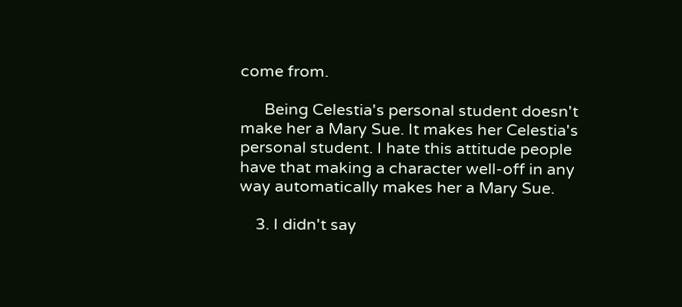come from.

      Being Celestia's personal student doesn't make her a Mary Sue. It makes her Celestia's personal student. I hate this attitude people have that making a character well-off in any way automatically makes her a Mary Sue.

    3. I didn't say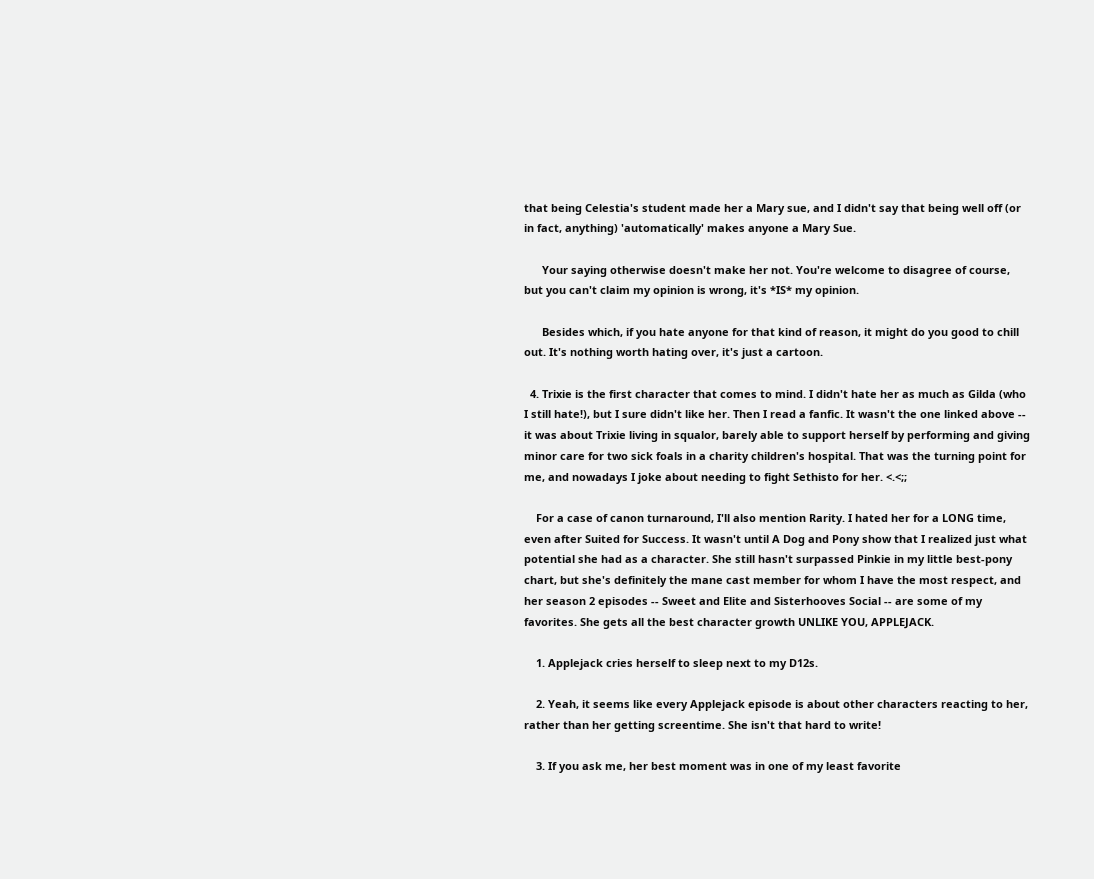that being Celestia's student made her a Mary sue, and I didn't say that being well off (or in fact, anything) 'automatically' makes anyone a Mary Sue.

      Your saying otherwise doesn't make her not. You're welcome to disagree of course, but you can't claim my opinion is wrong, it's *IS* my opinion.

      Besides which, if you hate anyone for that kind of reason, it might do you good to chill out. It's nothing worth hating over, it's just a cartoon.

  4. Trixie is the first character that comes to mind. I didn't hate her as much as Gilda (who I still hate!), but I sure didn't like her. Then I read a fanfic. It wasn't the one linked above -- it was about Trixie living in squalor, barely able to support herself by performing and giving minor care for two sick foals in a charity children's hospital. That was the turning point for me, and nowadays I joke about needing to fight Sethisto for her. <.<;;

    For a case of canon turnaround, I'll also mention Rarity. I hated her for a LONG time, even after Suited for Success. It wasn't until A Dog and Pony show that I realized just what potential she had as a character. She still hasn't surpassed Pinkie in my little best-pony chart, but she's definitely the mane cast member for whom I have the most respect, and her season 2 episodes -- Sweet and Elite and Sisterhooves Social -- are some of my favorites. She gets all the best character growth UNLIKE YOU, APPLEJACK.

    1. Applejack cries herself to sleep next to my D12s.

    2. Yeah, it seems like every Applejack episode is about other characters reacting to her, rather than her getting screentime. She isn't that hard to write!

    3. If you ask me, her best moment was in one of my least favorite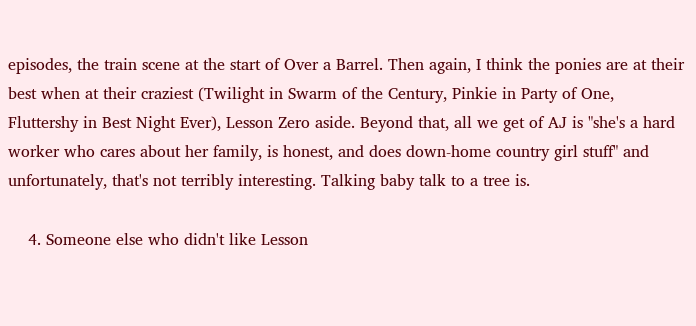episodes, the train scene at the start of Over a Barrel. Then again, I think the ponies are at their best when at their craziest (Twilight in Swarm of the Century, Pinkie in Party of One, Fluttershy in Best Night Ever), Lesson Zero aside. Beyond that, all we get of AJ is "she's a hard worker who cares about her family, is honest, and does down-home country girl stuff" and unfortunately, that's not terribly interesting. Talking baby talk to a tree is.

    4. Someone else who didn't like Lesson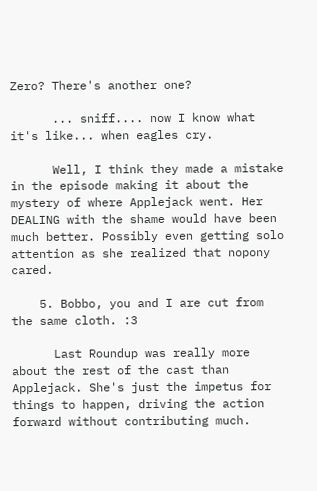Zero? There's another one?

      ... sniff.... now I know what it's like... when eagles cry.

      Well, I think they made a mistake in the episode making it about the mystery of where Applejack went. Her DEALING with the shame would have been much better. Possibly even getting solo attention as she realized that nopony cared.

    5. Bobbo, you and I are cut from the same cloth. :3

      Last Roundup was really more about the rest of the cast than Applejack. She's just the impetus for things to happen, driving the action forward without contributing much.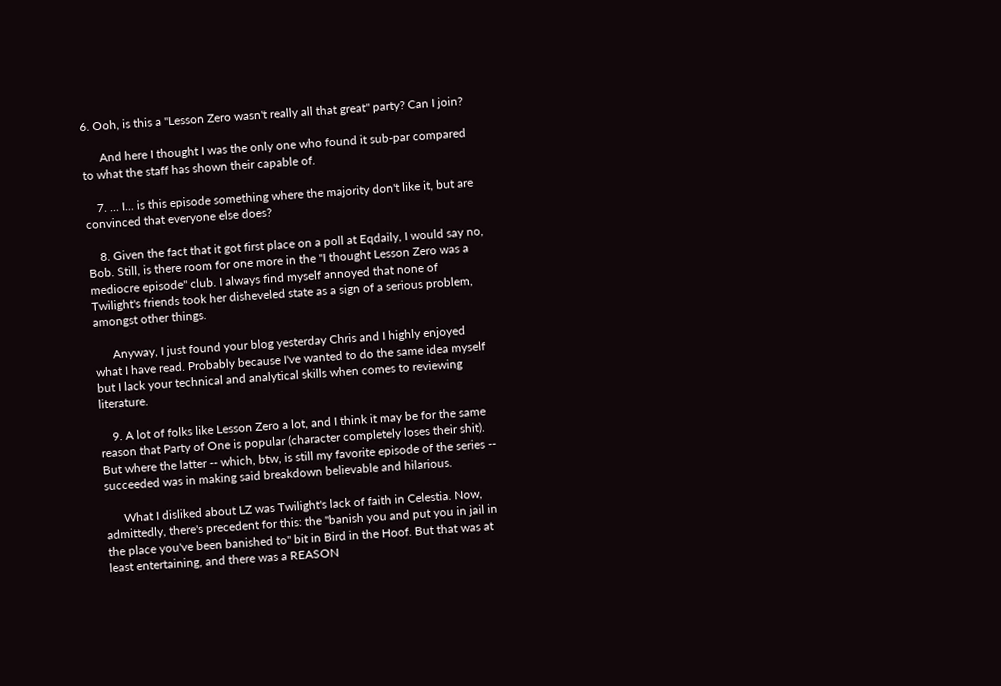6. Ooh, is this a "Lesson Zero wasn't really all that great" party? Can I join?

      And here I thought I was the only one who found it sub-par compared to what the staff has shown their capable of.

    7. ... I... is this episode something where the majority don't like it, but are convinced that everyone else does?

    8. Given the fact that it got first place on a poll at Eqdaily, I would say no, Bob. Still, is there room for one more in the "I thought Lesson Zero was a mediocre episode" club. I always find myself annoyed that none of Twilight's friends took her disheveled state as a sign of a serious problem, amongst other things.

      Anyway, I just found your blog yesterday Chris and I highly enjoyed what I have read. Probably because I've wanted to do the same idea myself but I lack your technical and analytical skills when comes to reviewing literature.

    9. A lot of folks like Lesson Zero a lot, and I think it may be for the same reason that Party of One is popular (character completely loses their shit). But where the latter -- which, btw, is still my favorite episode of the series -- succeeded was in making said breakdown believable and hilarious.

      What I disliked about LZ was Twilight's lack of faith in Celestia. Now, admittedly, there's precedent for this: the "banish you and put you in jail in the place you've been banished to" bit in Bird in the Hoof. But that was at least entertaining, and there was a REASON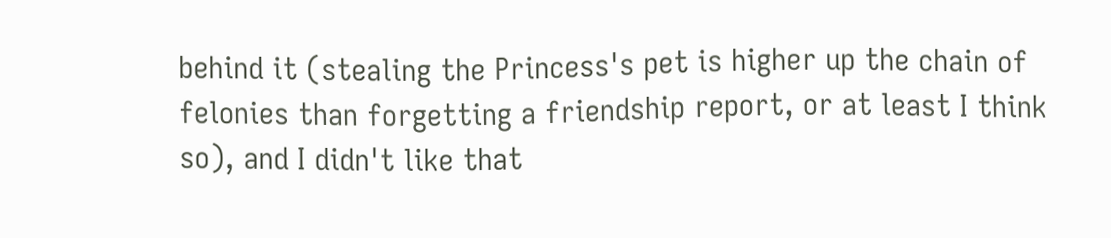behind it (stealing the Princess's pet is higher up the chain of felonies than forgetting a friendship report, or at least I think so), and I didn't like that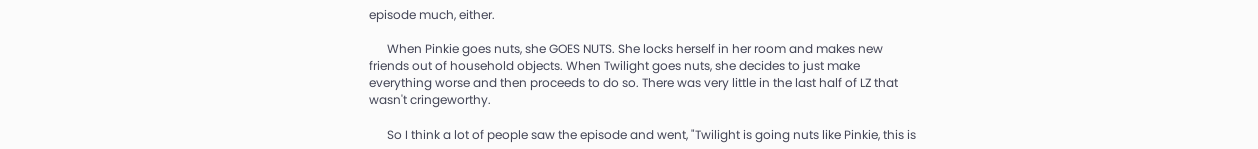episode much, either.

      When Pinkie goes nuts, she GOES NUTS. She locks herself in her room and makes new friends out of household objects. When Twilight goes nuts, she decides to just make everything worse and then proceeds to do so. There was very little in the last half of LZ that wasn't cringeworthy.

      So I think a lot of people saw the episode and went, "Twilight is going nuts like Pinkie, this is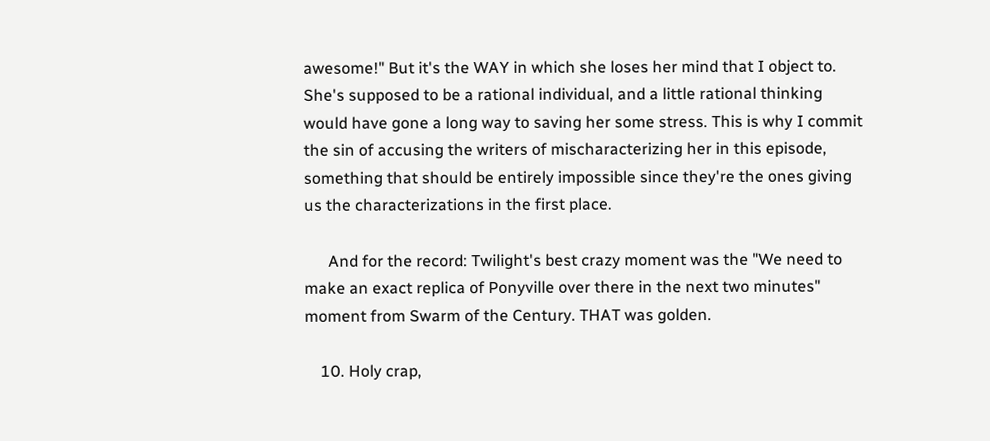awesome!" But it's the WAY in which she loses her mind that I object to. She's supposed to be a rational individual, and a little rational thinking would have gone a long way to saving her some stress. This is why I commit the sin of accusing the writers of mischaracterizing her in this episode, something that should be entirely impossible since they're the ones giving us the characterizations in the first place.

      And for the record: Twilight's best crazy moment was the "We need to make an exact replica of Ponyville over there in the next two minutes" moment from Swarm of the Century. THAT was golden.

    10. Holy crap,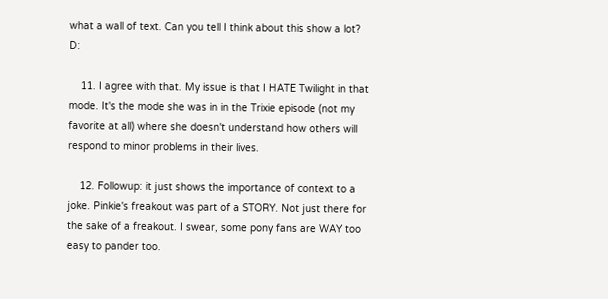what a wall of text. Can you tell I think about this show a lot? D:

    11. I agree with that. My issue is that I HATE Twilight in that mode. It's the mode she was in in the Trixie episode (not my favorite at all) where she doesn't understand how others will respond to minor problems in their lives.

    12. Followup: it just shows the importance of context to a joke. Pinkie's freakout was part of a STORY. Not just there for the sake of a freakout. I swear, some pony fans are WAY too easy to pander too.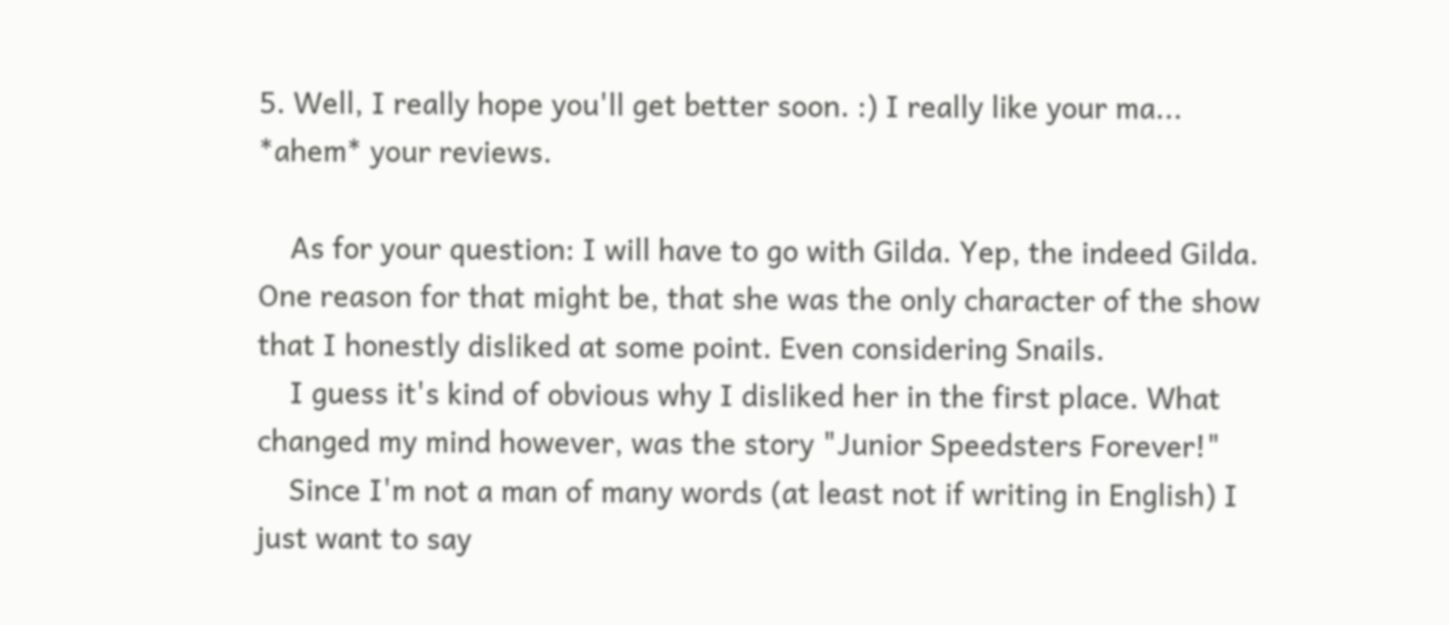5. Well, I really hope you'll get better soon. :) I really like your ma... *ahem* your reviews.

    As for your question: I will have to go with Gilda. Yep, the indeed Gilda. One reason for that might be, that she was the only character of the show that I honestly disliked at some point. Even considering Snails.
    I guess it's kind of obvious why I disliked her in the first place. What changed my mind however, was the story "Junior Speedsters Forever!"
    Since I'm not a man of many words (at least not if writing in English) I just want to say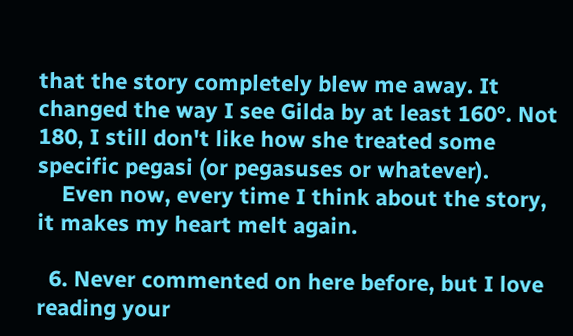that the story completely blew me away. It changed the way I see Gilda by at least 160°. Not 180, I still don't like how she treated some specific pegasi (or pegasuses or whatever).
    Even now, every time I think about the story, it makes my heart melt again.

  6. Never commented on here before, but I love reading your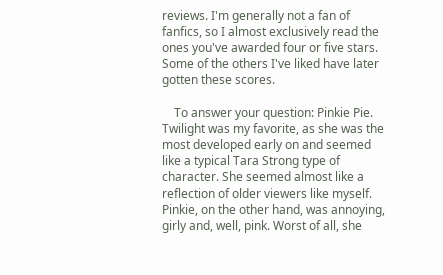reviews. I'm generally not a fan of fanfics, so I almost exclusively read the ones you've awarded four or five stars. Some of the others I've liked have later gotten these scores.

    To answer your question: Pinkie Pie. Twilight was my favorite, as she was the most developed early on and seemed like a typical Tara Strong type of character. She seemed almost like a reflection of older viewers like myself. Pinkie, on the other hand, was annoying, girly and, well, pink. Worst of all, she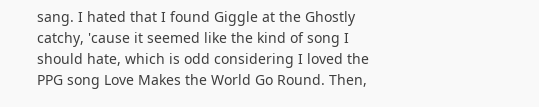sang. I hated that I found Giggle at the Ghostly catchy, 'cause it seemed like the kind of song I should hate, which is odd considering I loved the PPG song Love Makes the World Go Round. Then,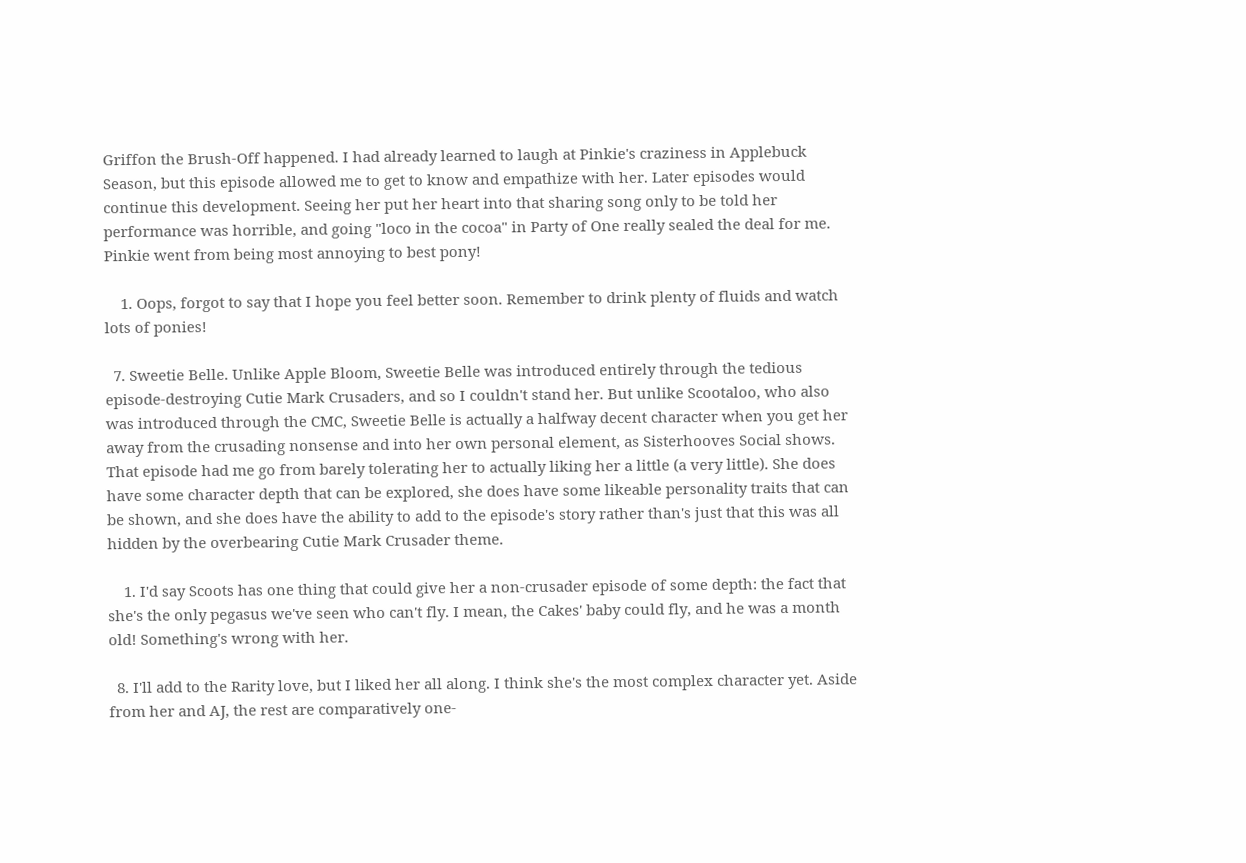Griffon the Brush-Off happened. I had already learned to laugh at Pinkie's craziness in Applebuck Season, but this episode allowed me to get to know and empathize with her. Later episodes would continue this development. Seeing her put her heart into that sharing song only to be told her performance was horrible, and going "loco in the cocoa" in Party of One really sealed the deal for me. Pinkie went from being most annoying to best pony!

    1. Oops, forgot to say that I hope you feel better soon. Remember to drink plenty of fluids and watch lots of ponies!

  7. Sweetie Belle. Unlike Apple Bloom, Sweetie Belle was introduced entirely through the tedious episode-destroying Cutie Mark Crusaders, and so I couldn't stand her. But unlike Scootaloo, who also was introduced through the CMC, Sweetie Belle is actually a halfway decent character when you get her away from the crusading nonsense and into her own personal element, as Sisterhooves Social shows. That episode had me go from barely tolerating her to actually liking her a little (a very little). She does have some character depth that can be explored, she does have some likeable personality traits that can be shown, and she does have the ability to add to the episode's story rather than's just that this was all hidden by the overbearing Cutie Mark Crusader theme.

    1. I'd say Scoots has one thing that could give her a non-crusader episode of some depth: the fact that she's the only pegasus we've seen who can't fly. I mean, the Cakes' baby could fly, and he was a month old! Something's wrong with her.

  8. I'll add to the Rarity love, but I liked her all along. I think she's the most complex character yet. Aside from her and AJ, the rest are comparatively one-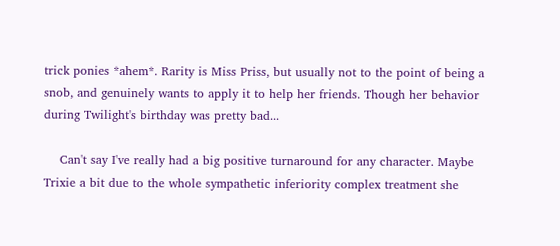trick ponies *ahem*. Rarity is Miss Priss, but usually not to the point of being a snob, and genuinely wants to apply it to help her friends. Though her behavior during Twilight's birthday was pretty bad...

    Can't say I've really had a big positive turnaround for any character. Maybe Trixie a bit due to the whole sympathetic inferiority complex treatment she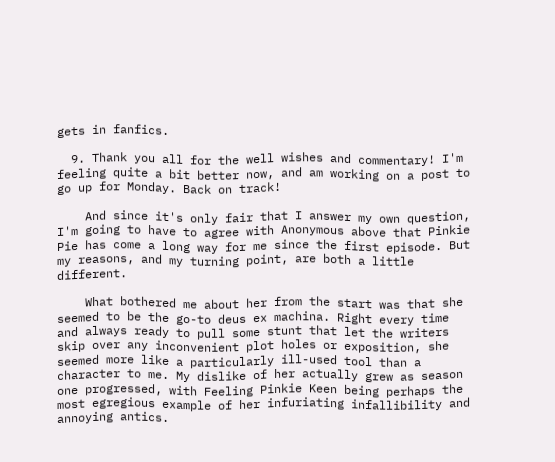gets in fanfics.

  9. Thank you all for the well wishes and commentary! I'm feeling quite a bit better now, and am working on a post to go up for Monday. Back on track!

    And since it's only fair that I answer my own question, I'm going to have to agree with Anonymous above that Pinkie Pie has come a long way for me since the first episode. But my reasons, and my turning point, are both a little different.

    What bothered me about her from the start was that she seemed to be the go-to deus ex machina. Right every time and always ready to pull some stunt that let the writers skip over any inconvenient plot holes or exposition, she seemed more like a particularly ill-used tool than a character to me. My dislike of her actually grew as season one progressed, with Feeling Pinkie Keen being perhaps the most egregious example of her infuriating infallibility and annoying antics.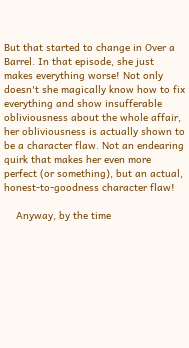But that started to change in Over a Barrel. In that episode, she just makes everything worse! Not only doesn't she magically know how to fix everything and show insufferable obliviousness about the whole affair, her obliviousness is actually shown to be a character flaw. Not an endearing quirk that makes her even more perfect (or something), but an actual, honest-to-goodness character flaw!

    Anyway, by the time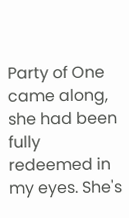Party of One came along, she had been fully redeemed in my eyes. She's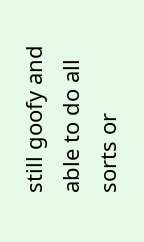still goofy and able to do all sorts or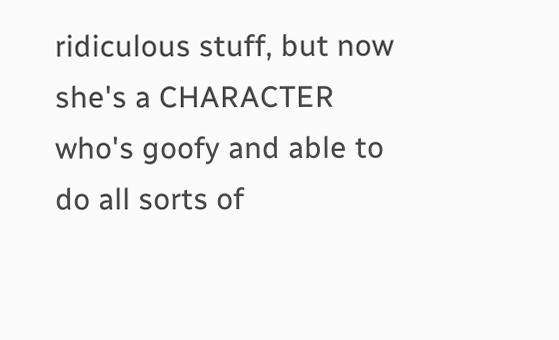ridiculous stuff, but now she's a CHARACTER who's goofy and able to do all sorts of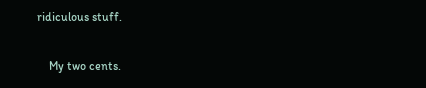ridiculous stuff.

    My two cents.